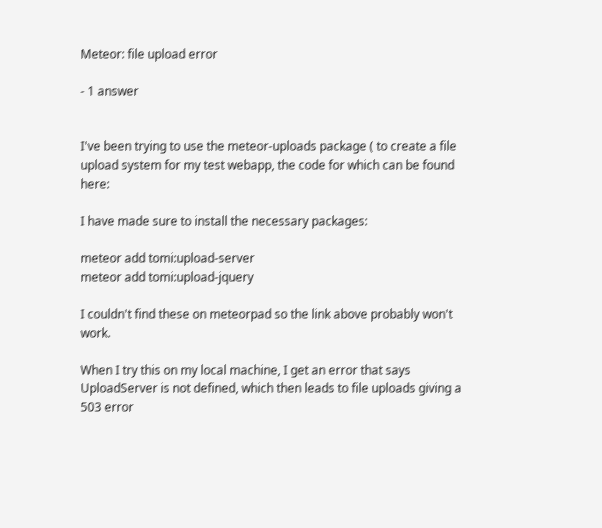Meteor: file upload error

- 1 answer


I've been trying to use the meteor-uploads package ( to create a file upload system for my test webapp, the code for which can be found here:

I have made sure to install the necessary packages:

meteor add tomi:upload-server
meteor add tomi:upload-jquery

I couldn't find these on meteorpad so the link above probably won't work.

When I try this on my local machine, I get an error that says UploadServer is not defined, which then leads to file uploads giving a 503 error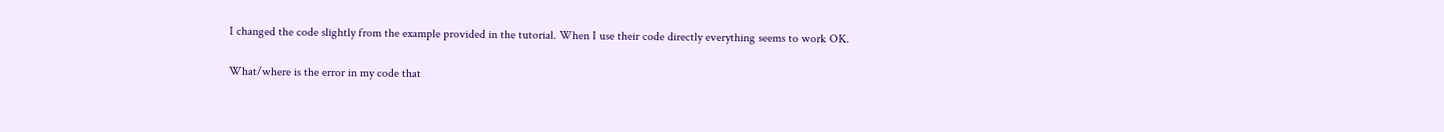I changed the code slightly from the example provided in the tutorial. When I use their code directly everything seems to work OK.

What/where is the error in my code that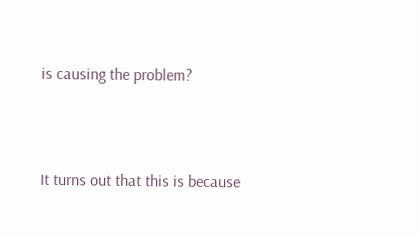is causing the problem?




It turns out that this is because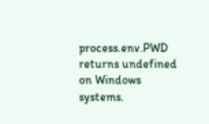process.env.PWD returns undefined on Windows systems.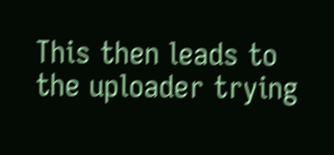This then leads to the uploader trying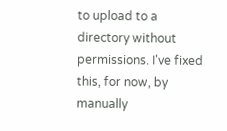to upload to a directory without permissions. I've fixed this, for now, by manually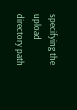specifying the upload directory path